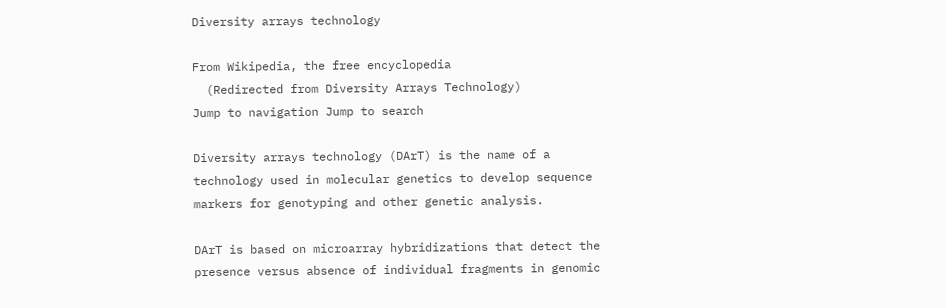Diversity arrays technology

From Wikipedia, the free encyclopedia
  (Redirected from Diversity Arrays Technology)
Jump to navigation Jump to search

Diversity arrays technology (DArT) is the name of a technology used in molecular genetics to develop sequence markers for genotyping and other genetic analysis.

DArT is based on microarray hybridizations that detect the presence versus absence of individual fragments in genomic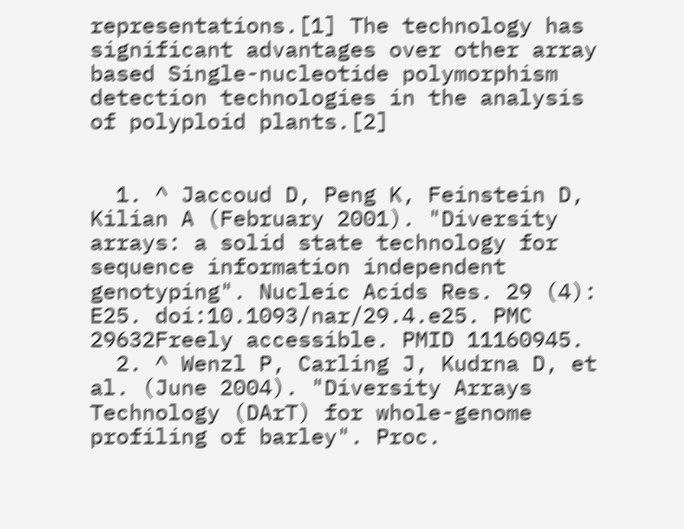representations.[1] The technology has significant advantages over other array based Single-nucleotide polymorphism detection technologies in the analysis of polyploid plants.[2]


  1. ^ Jaccoud D, Peng K, Feinstein D, Kilian A (February 2001). "Diversity arrays: a solid state technology for sequence information independent genotyping". Nucleic Acids Res. 29 (4): E25. doi:10.1093/nar/29.4.e25. PMC 29632Freely accessible. PMID 11160945.
  2. ^ Wenzl P, Carling J, Kudrna D, et al. (June 2004). "Diversity Arrays Technology (DArT) for whole-genome profiling of barley". Proc.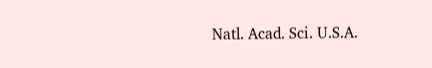Natl. Acad. Sci. U.S.A.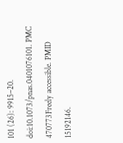101 (26): 9915–20. doi:10.1073/pnas.0401076101. PMC 470773Freely accessible. PMID 15192146.